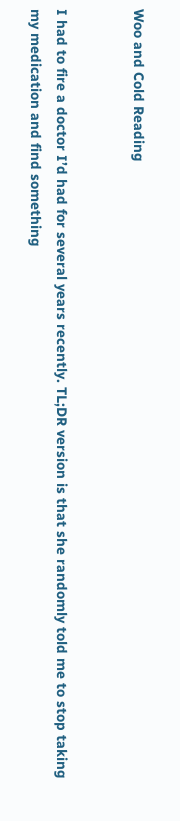Woo and Cold Reading


I had to fire a doctor I’d had for several years recently. TL;DR version is that she randomly told me to stop taking my medication and find something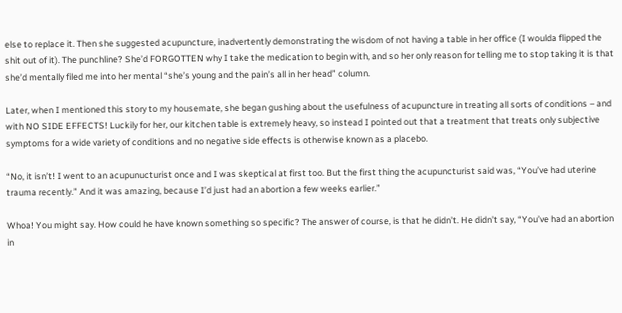else to replace it. Then she suggested acupuncture, inadvertently demonstrating the wisdom of not having a table in her office (I woulda flipped the shit out of it). The punchline? She’d FORGOTTEN why I take the medication to begin with, and so her only reason for telling me to stop taking it is that she’d mentally filed me into her mental “she’s young and the pain’s all in her head” column.

Later, when I mentioned this story to my housemate, she began gushing about the usefulness of acupuncture in treating all sorts of conditions – and with NO SIDE EFFECTS! Luckily for her, our kitchen table is extremely heavy, so instead I pointed out that a treatment that treats only subjective symptoms for a wide variety of conditions and no negative side effects is otherwise known as a placebo.

“No, it isn’t! I went to an acupunucturist once and I was skeptical at first too. But the first thing the acupuncturist said was, “You’ve had uterine trauma recently.” And it was amazing, because I’d just had an abortion a few weeks earlier.”

Whoa! You might say. How could he have known something so specific? The answer of course, is that he didn’t. He didn’t say, “You’ve had an abortion in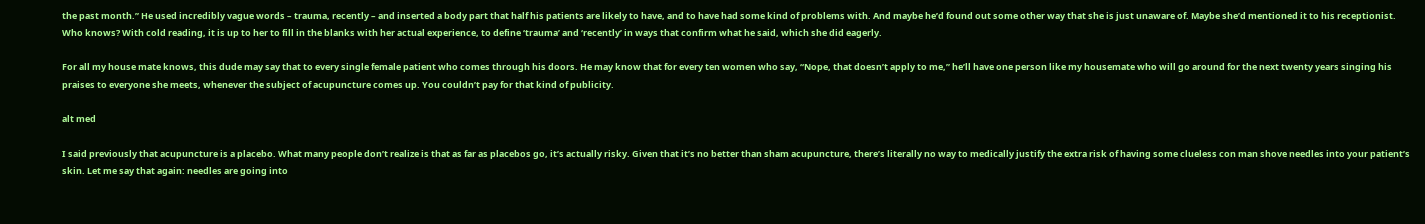the past month.” He used incredibly vague words – trauma, recently – and inserted a body part that half his patients are likely to have, and to have had some kind of problems with. And maybe he’d found out some other way that she is just unaware of. Maybe she’d mentioned it to his receptionist. Who knows? With cold reading, it is up to her to fill in the blanks with her actual experience, to define ‘trauma’ and ‘recently’ in ways that confirm what he said, which she did eagerly.

For all my house mate knows, this dude may say that to every single female patient who comes through his doors. He may know that for every ten women who say, “Nope, that doesn’t apply to me,” he’ll have one person like my housemate who will go around for the next twenty years singing his praises to everyone she meets, whenever the subject of acupuncture comes up. You couldn’t pay for that kind of publicity.

alt med

I said previously that acupuncture is a placebo. What many people don’t realize is that as far as placebos go, it’s actually risky. Given that it’s no better than sham acupuncture, there’s literally no way to medically justify the extra risk of having some clueless con man shove needles into your patient’s skin. Let me say that again: needles are going into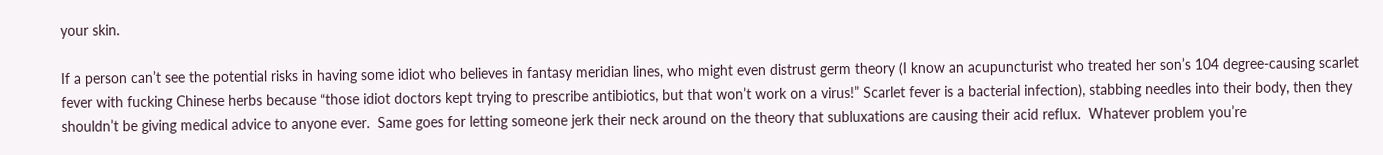your skin.

If a person can’t see the potential risks in having some idiot who believes in fantasy meridian lines, who might even distrust germ theory (I know an acupuncturist who treated her son’s 104 degree-causing scarlet fever with fucking Chinese herbs because “those idiot doctors kept trying to prescribe antibiotics, but that won’t work on a virus!” Scarlet fever is a bacterial infection), stabbing needles into their body, then they shouldn’t be giving medical advice to anyone ever.  Same goes for letting someone jerk their neck around on the theory that subluxations are causing their acid reflux.  Whatever problem you’re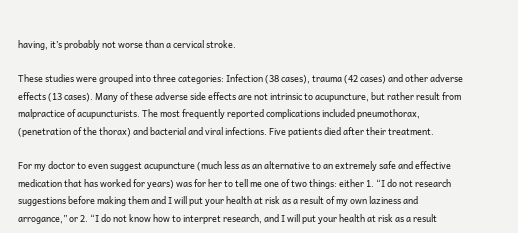having, it’s probably not worse than a cervical stroke.

These studies were grouped into three categories: Infection (38 cases), trauma (42 cases) and other adverse effects (13 cases). Many of these adverse side effects are not intrinsic to acupuncture, but rather result from malpractice of acupuncturists. The most frequently reported complications included pneumothorax, (penetration of the thorax) and bacterial and viral infections. Five patients died after their treatment.

For my doctor to even suggest acupuncture (much less as an alternative to an extremely safe and effective medication that has worked for years) was for her to tell me one of two things: either 1. “I do not research suggestions before making them and I will put your health at risk as a result of my own laziness and arrogance,” or 2. “I do not know how to interpret research, and I will put your health at risk as a result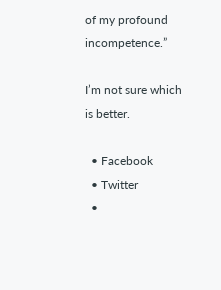of my profound incompetence.”

I’m not sure which is better.

  • Facebook
  • Twitter
  •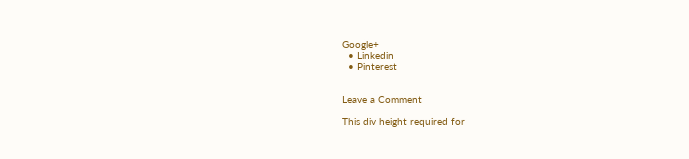Google+
  • Linkedin
  • Pinterest


Leave a Comment

This div height required for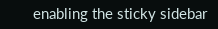enabling the sticky sidebar